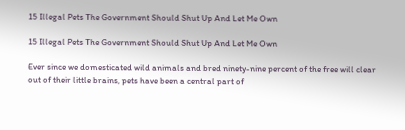15 Illegal Pets The Government Should Shut Up And Let Me Own

15 Illegal Pets The Government Should Shut Up And Let Me Own

Ever since we domesticated wild animals and bred ninety-nine percent of the free will clear out of their little brains, pets have been a central part of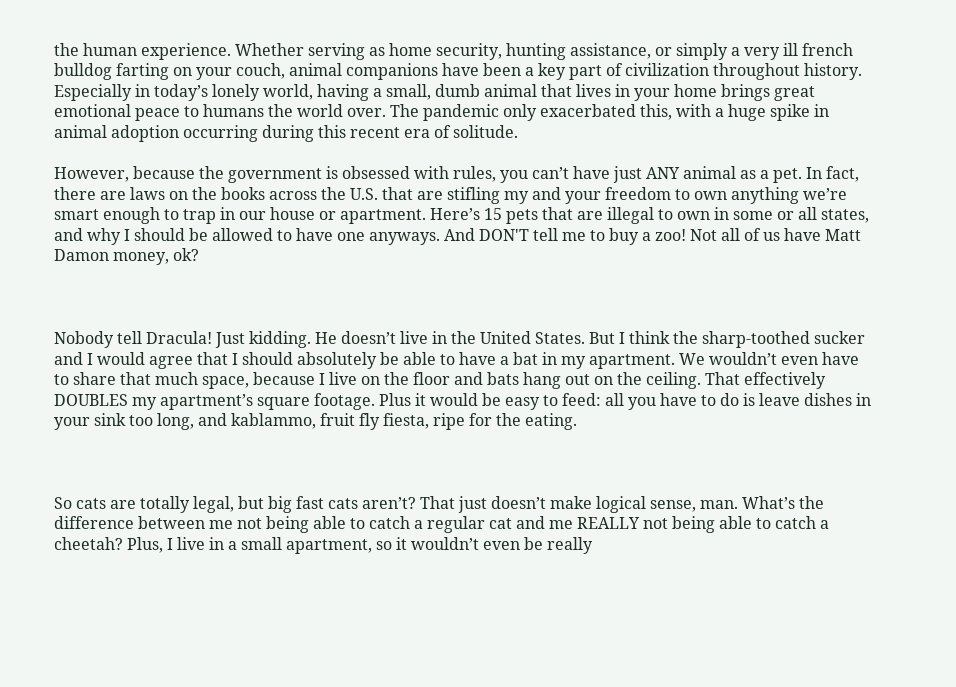the human experience. Whether serving as home security, hunting assistance, or simply a very ill french bulldog farting on your couch, animal companions have been a key part of civilization throughout history. Especially in today’s lonely world, having a small, dumb animal that lives in your home brings great emotional peace to humans the world over. The pandemic only exacerbated this, with a huge spike in animal adoption occurring during this recent era of solitude.

However, because the government is obsessed with rules, you can’t have just ANY animal as a pet. In fact, there are laws on the books across the U.S. that are stifling my and your freedom to own anything we’re smart enough to trap in our house or apartment. Here’s 15 pets that are illegal to own in some or all states, and why I should be allowed to have one anyways. And DON'T tell me to buy a zoo! Not all of us have Matt Damon money, ok?



Nobody tell Dracula! Just kidding. He doesn’t live in the United States. But I think the sharp-toothed sucker and I would agree that I should absolutely be able to have a bat in my apartment. We wouldn’t even have to share that much space, because I live on the floor and bats hang out on the ceiling. That effectively DOUBLES my apartment’s square footage. Plus it would be easy to feed: all you have to do is leave dishes in your sink too long, and kablammo, fruit fly fiesta, ripe for the eating.



So cats are totally legal, but big fast cats aren’t? That just doesn’t make logical sense, man. What’s the difference between me not being able to catch a regular cat and me REALLY not being able to catch a cheetah? Plus, I live in a small apartment, so it wouldn’t even be really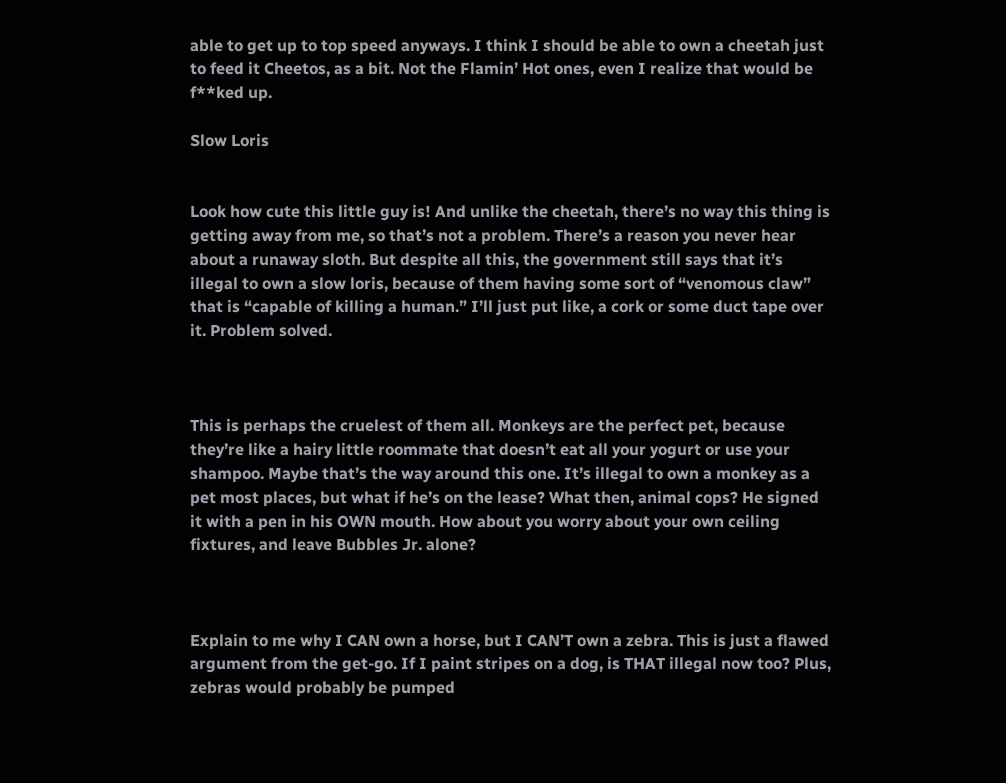able to get up to top speed anyways. I think I should be able to own a cheetah just to feed it Cheetos, as a bit. Not the Flamin’ Hot ones, even I realize that would be f**ked up.

Slow Loris


Look how cute this little guy is! And unlike the cheetah, there’s no way this thing is getting away from me, so that’s not a problem. There’s a reason you never hear about a runaway sloth. But despite all this, the government still says that it’s illegal to own a slow loris, because of them having some sort of “venomous claw” that is “capable of killing a human.” I’ll just put like, a cork or some duct tape over it. Problem solved.



This is perhaps the cruelest of them all. Monkeys are the perfect pet, because they’re like a hairy little roommate that doesn’t eat all your yogurt or use your shampoo. Maybe that’s the way around this one. It’s illegal to own a monkey as a pet most places, but what if he’s on the lease? What then, animal cops? He signed it with a pen in his OWN mouth. How about you worry about your own ceiling fixtures, and leave Bubbles Jr. alone?



Explain to me why I CAN own a horse, but I CAN’T own a zebra. This is just a flawed argument from the get-go. If I paint stripes on a dog, is THAT illegal now too? Plus, zebras would probably be pumped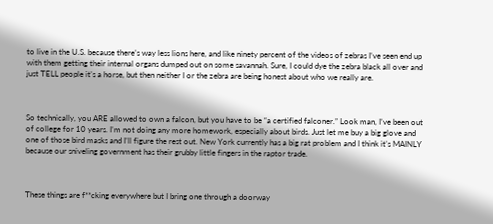to live in the U.S. because there’s way less lions here, and like ninety percent of the videos of zebras I’ve seen end up with them getting their internal organs dumped out on some savannah. Sure, I could dye the zebra black all over and just TELL people it’s a horse, but then neither I or the zebra are being honest about who we really are.



So technically, you ARE allowed to own a falcon, but you have to be “a certified falconer.” Look man, I’ve been out of college for 10 years. I’m not doing any more homework, especially about birds. Just let me buy a big glove and one of those bird masks and I’ll figure the rest out. New York currently has a big rat problem and I think it’s MAINLY because our sniveling government has their grubby little fingers in the raptor trade.



These things are f**cking everywhere but I bring one through a doorway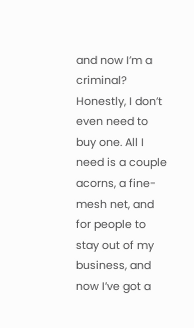and now I’m a criminal? Honestly, I don’t even need to buy one. All I need is a couple acorns, a fine-mesh net, and for people to stay out of my business, and now I’ve got a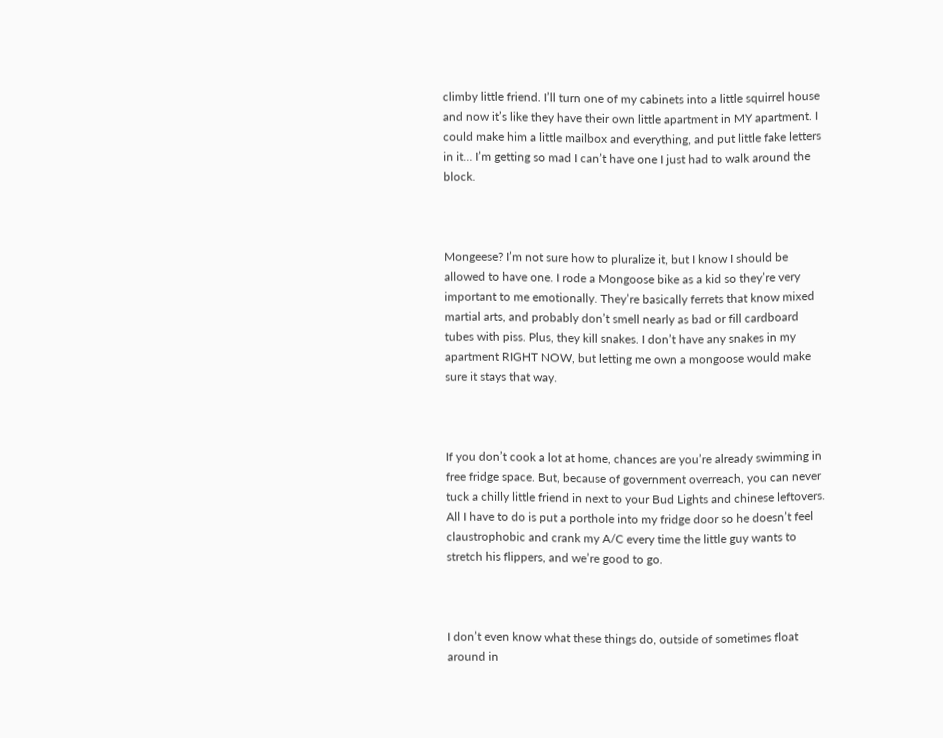climby little friend. I’ll turn one of my cabinets into a little squirrel house and now it’s like they have their own little apartment in MY apartment. I could make him a little mailbox and everything, and put little fake letters in it… I’m getting so mad I can’t have one I just had to walk around the block.



Mongeese? I’m not sure how to pluralize it, but I know I should be allowed to have one. I rode a Mongoose bike as a kid so they’re very important to me emotionally. They’re basically ferrets that know mixed martial arts, and probably don’t smell nearly as bad or fill cardboard tubes with piss. Plus, they kill snakes. I don’t have any snakes in my apartment RIGHT NOW, but letting me own a mongoose would make sure it stays that way.



If you don’t cook a lot at home, chances are you’re already swimming in free fridge space. But, because of government overreach, you can never tuck a chilly little friend in next to your Bud Lights and chinese leftovers. All I have to do is put a porthole into my fridge door so he doesn’t feel claustrophobic and crank my A/C every time the little guy wants to stretch his flippers, and we’re good to go.



I don’t even know what these things do, outside of sometimes float around in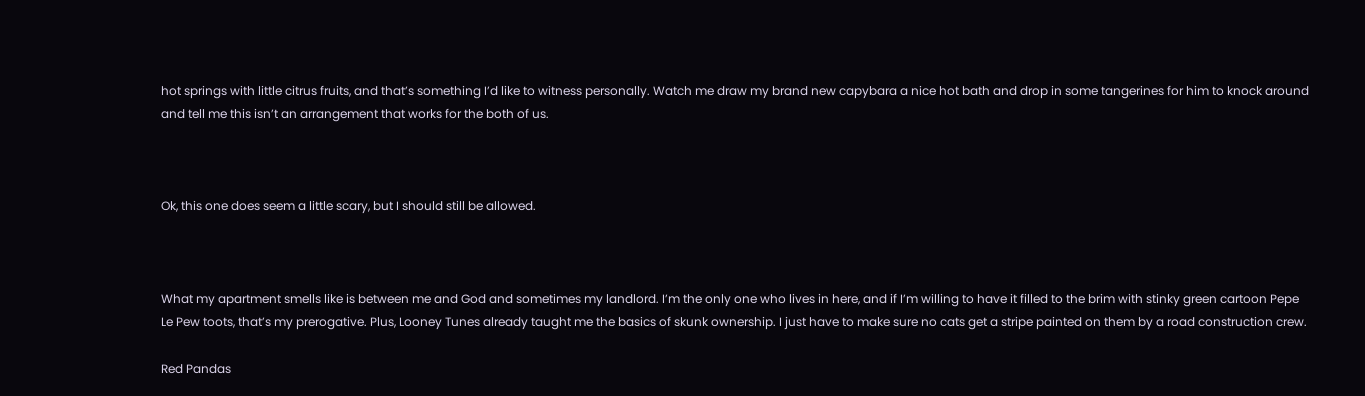hot springs with little citrus fruits, and that’s something I’d like to witness personally. Watch me draw my brand new capybara a nice hot bath and drop in some tangerines for him to knock around and tell me this isn’t an arrangement that works for the both of us.



Ok, this one does seem a little scary, but I should still be allowed.



What my apartment smells like is between me and God and sometimes my landlord. I’m the only one who lives in here, and if I’m willing to have it filled to the brim with stinky green cartoon Pepe Le Pew toots, that’s my prerogative. Plus, Looney Tunes already taught me the basics of skunk ownership. I just have to make sure no cats get a stripe painted on them by a road construction crew.

Red Pandas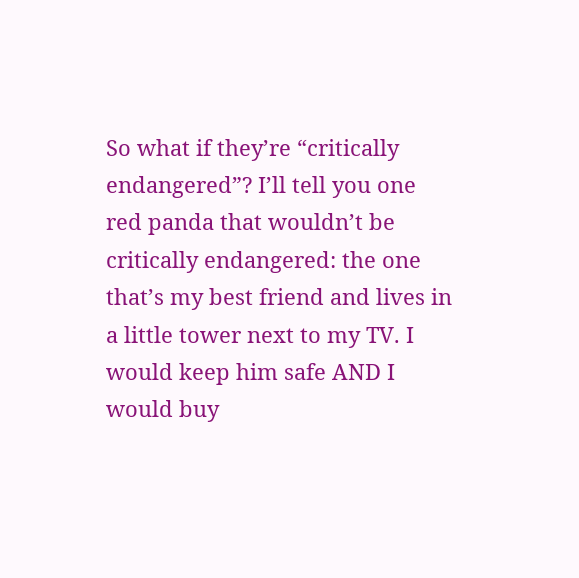So what if they’re “critically endangered”? I’ll tell you one red panda that wouldn’t be critically endangered: the one that’s my best friend and lives in a little tower next to my TV. I would keep him safe AND I would buy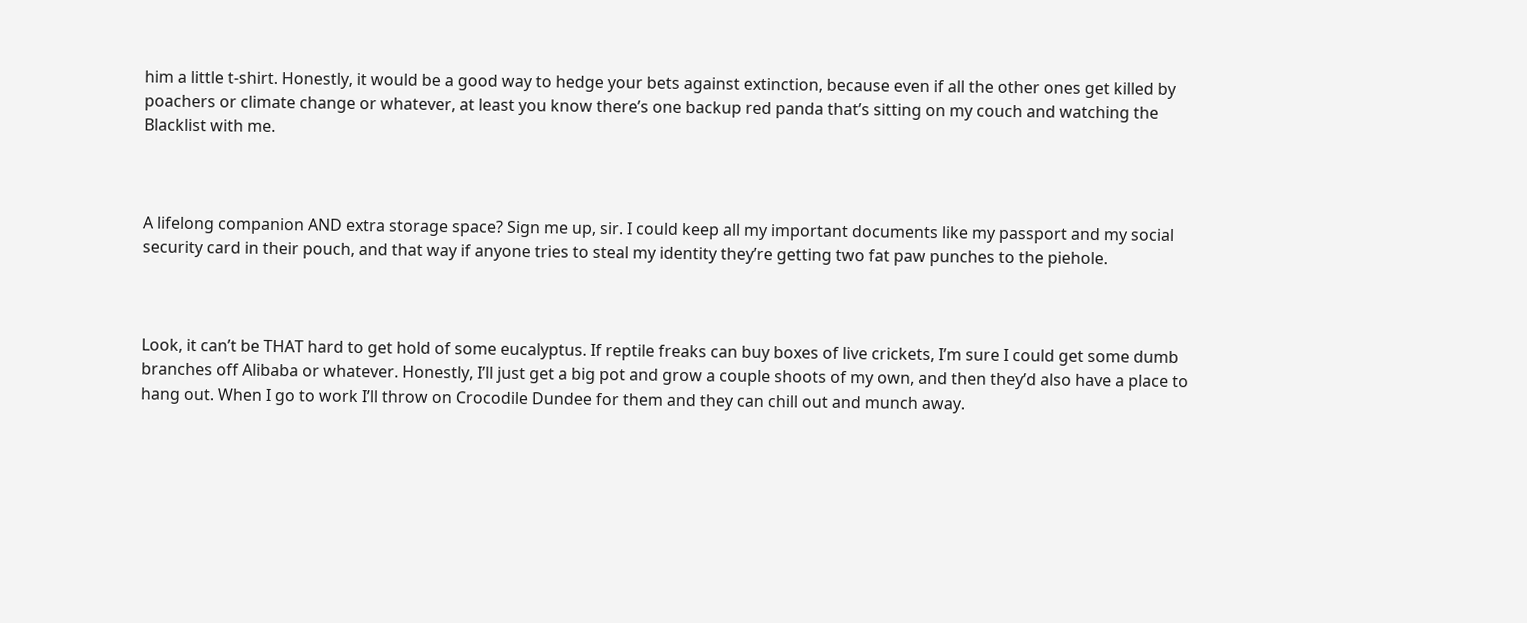him a little t-shirt. Honestly, it would be a good way to hedge your bets against extinction, because even if all the other ones get killed by poachers or climate change or whatever, at least you know there’s one backup red panda that’s sitting on my couch and watching the Blacklist with me.



A lifelong companion AND extra storage space? Sign me up, sir. I could keep all my important documents like my passport and my social security card in their pouch, and that way if anyone tries to steal my identity they’re getting two fat paw punches to the piehole.



Look, it can’t be THAT hard to get hold of some eucalyptus. If reptile freaks can buy boxes of live crickets, I’m sure I could get some dumb branches off Alibaba or whatever. Honestly, I’ll just get a big pot and grow a couple shoots of my own, and then they’d also have a place to hang out. When I go to work I’ll throw on Crocodile Dundee for them and they can chill out and munch away.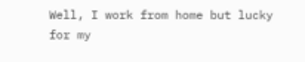Well, I work from home but lucky for my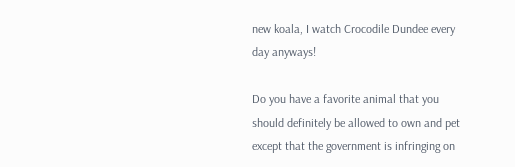new koala, I watch Crocodile Dundee every day anyways!

Do you have a favorite animal that you should definitely be allowed to own and pet except that the government is infringing on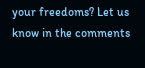your freedoms? Let us know in the comments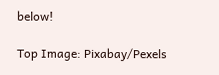below!

Top Image: Pixabay/Pexels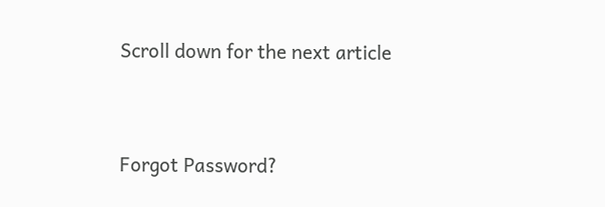Scroll down for the next article


Forgot Password?